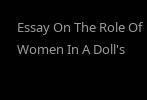Essay On The Role Of Women In A Doll's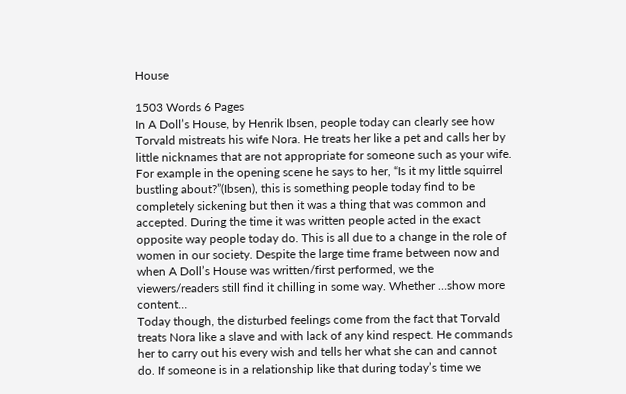House

1503 Words 6 Pages
In A Doll’s House, by Henrik Ibsen, people today can clearly see how Torvald mistreats his wife Nora. He treats her like a pet and calls her by little nicknames that are not appropriate for someone such as your wife. For example in the opening scene he says to her, “Is it my little squirrel bustling about?”(Ibsen), this is something people today find to be completely sickening but then it was a thing that was common and accepted. During the time it was written people acted in the exact opposite way people today do. This is all due to a change in the role of women in our society. Despite the large time frame between now and when A Doll’s House was written/first performed, we the viewers/readers still find it chilling in some way. Whether …show more content…
Today though, the disturbed feelings come from the fact that Torvald treats Nora like a slave and with lack of any kind respect. He commands her to carry out his every wish and tells her what she can and cannot do. If someone is in a relationship like that during today’s time we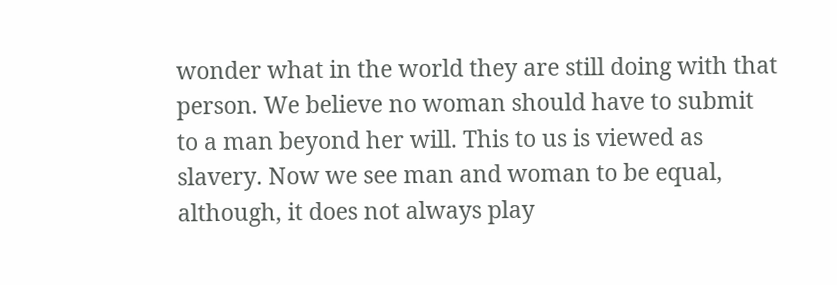wonder what in the world they are still doing with that person. We believe no woman should have to submit to a man beyond her will. This to us is viewed as slavery. Now we see man and woman to be equal, although, it does not always play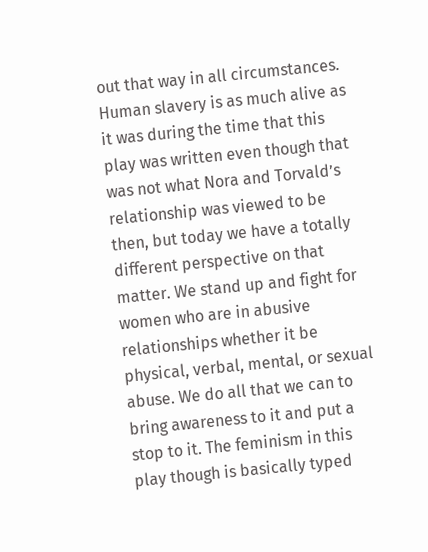out that way in all circumstances. Human slavery is as much alive as it was during the time that this play was written even though that was not what Nora and Torvald’s relationship was viewed to be then, but today we have a totally different perspective on that matter. We stand up and fight for women who are in abusive relationships whether it be physical, verbal, mental, or sexual abuse. We do all that we can to bring awareness to it and put a stop to it. The feminism in this play though is basically typed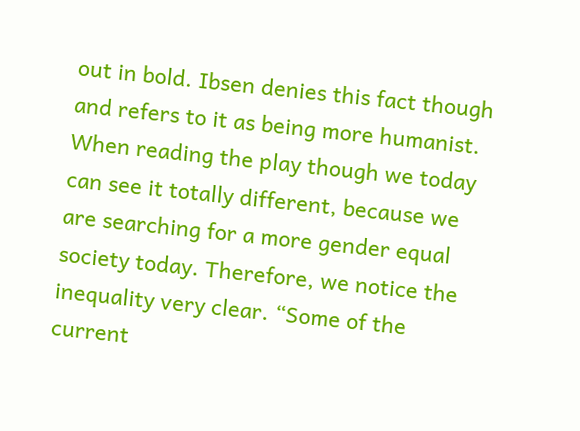out in bold. Ibsen denies this fact though and refers to it as being more humanist. When reading the play though we today can see it totally different, because we are searching for a more gender equal society today. Therefore, we notice the inequality very clear. “Some of the current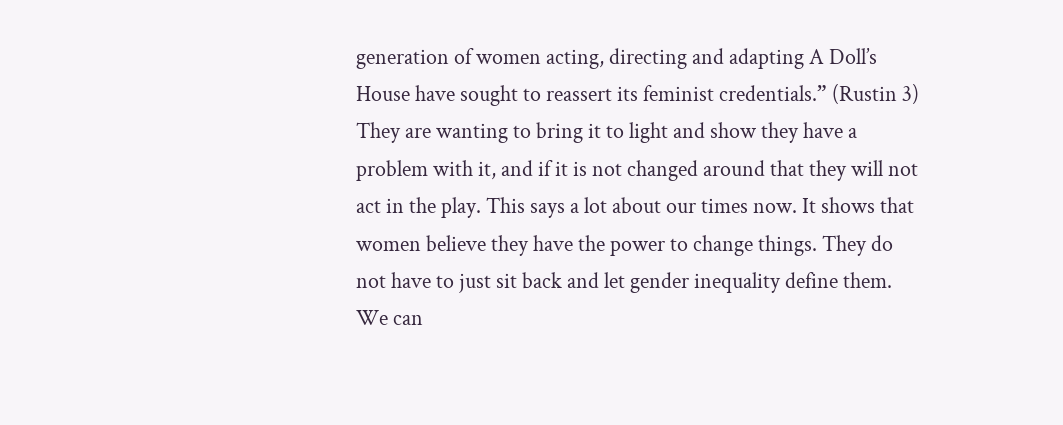generation of women acting, directing and adapting A Doll’s House have sought to reassert its feminist credentials.” (Rustin 3) They are wanting to bring it to light and show they have a problem with it, and if it is not changed around that they will not act in the play. This says a lot about our times now. It shows that women believe they have the power to change things. They do not have to just sit back and let gender inequality define them. We can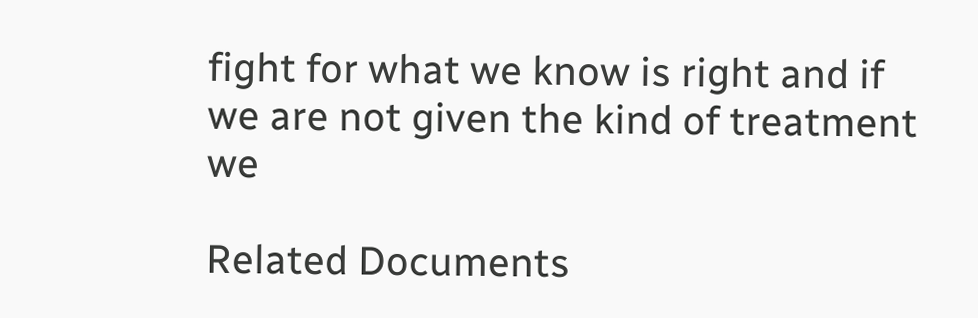fight for what we know is right and if we are not given the kind of treatment we

Related Documents